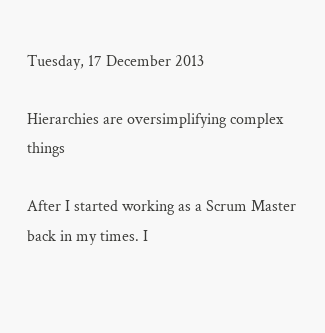Tuesday, 17 December 2013

Hierarchies are oversimplifying complex things

After I started working as a Scrum Master back in my times. I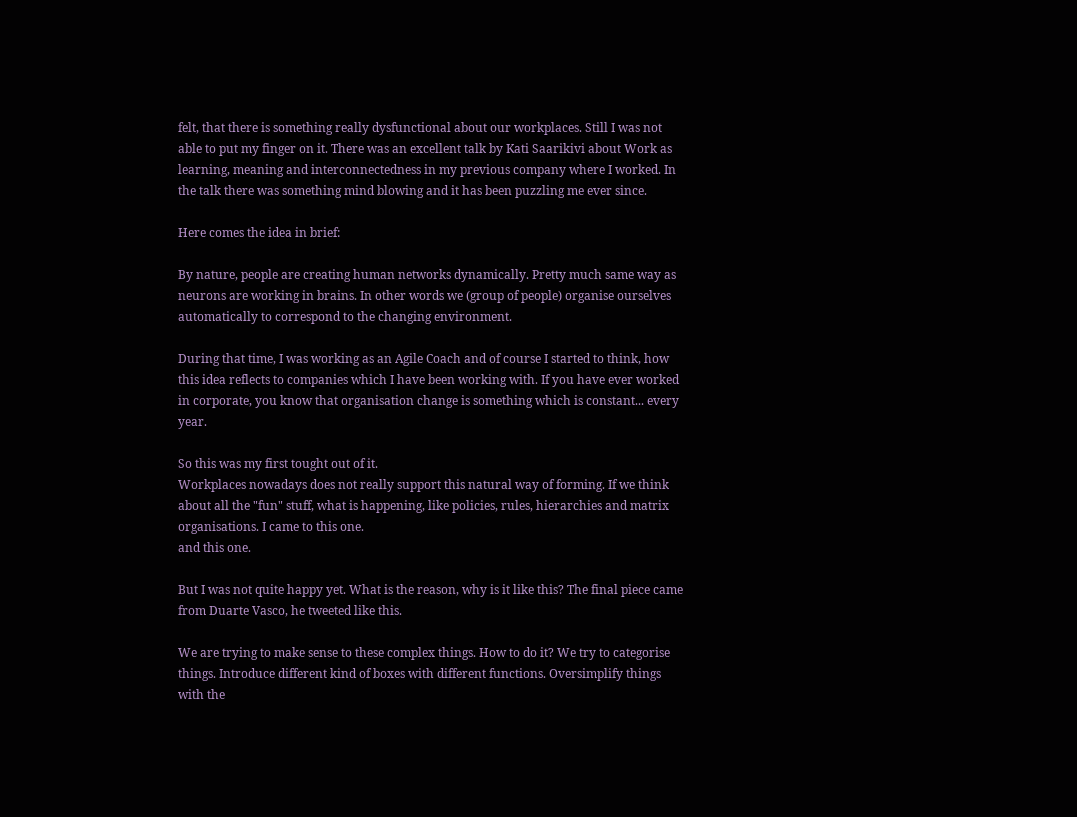felt, that there is something really dysfunctional about our workplaces. Still I was not able to put my finger on it. There was an excellent talk by Kati Saarikivi about Work as learning, meaning and interconnectedness in my previous company where I worked. In the talk there was something mind blowing and it has been puzzling me ever since.

Here comes the idea in brief:

By nature, people are creating human networks dynamically. Pretty much same way as neurons are working in brains. In other words we (group of people) organise ourselves automatically to correspond to the changing environment.

During that time, I was working as an Agile Coach and of course I started to think, how this idea reflects to companies which I have been working with. If you have ever worked in corporate, you know that organisation change is something which is constant... every year.

So this was my first tought out of it.
Workplaces nowadays does not really support this natural way of forming. If we think about all the "fun" stuff, what is happening, like policies, rules, hierarchies and matrix organisations. I came to this one.
and this one.

But I was not quite happy yet. What is the reason, why is it like this? The final piece came from Duarte Vasco, he tweeted like this.

We are trying to make sense to these complex things. How to do it? We try to categorise things. Introduce different kind of boxes with different functions. Oversimplify things with the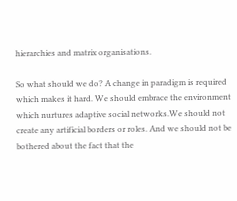hierarchies and matrix organisations.

So what should we do? A change in paradigm is required which makes it hard. We should embrace the environment which nurtures adaptive social networks.We should not create any artificial borders or roles. And we should not be bothered about the fact that the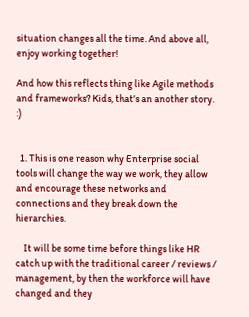situation changes all the time. And above all, enjoy working together!

And how this reflects thing like Agile methods and frameworks? Kids, that's an another story. :)


  1. This is one reason why Enterprise social tools will change the way we work, they allow and encourage these networks and connections and they break down the hierarchies.

    It will be some time before things like HR catch up with the traditional career / reviews / management, by then the workforce will have changed and they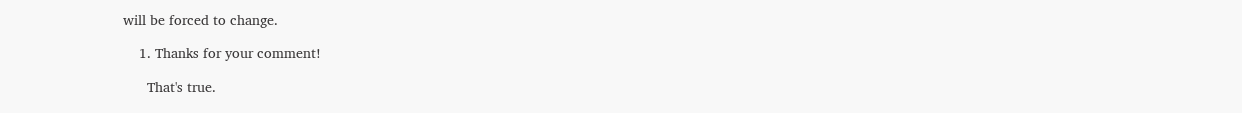will be forced to change.

    1. Thanks for your comment!

      That's true.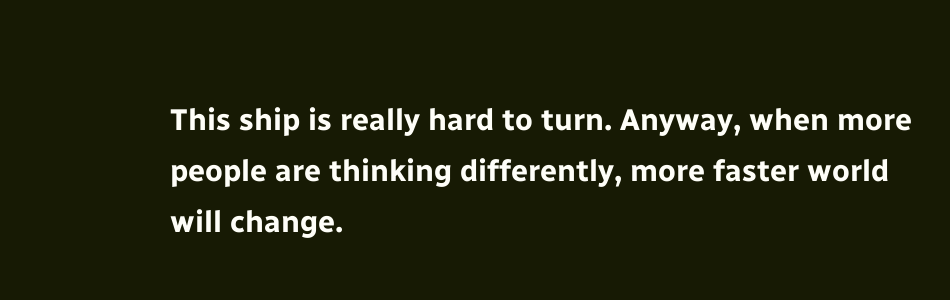This ship is really hard to turn. Anyway, when more people are thinking differently, more faster world will change.